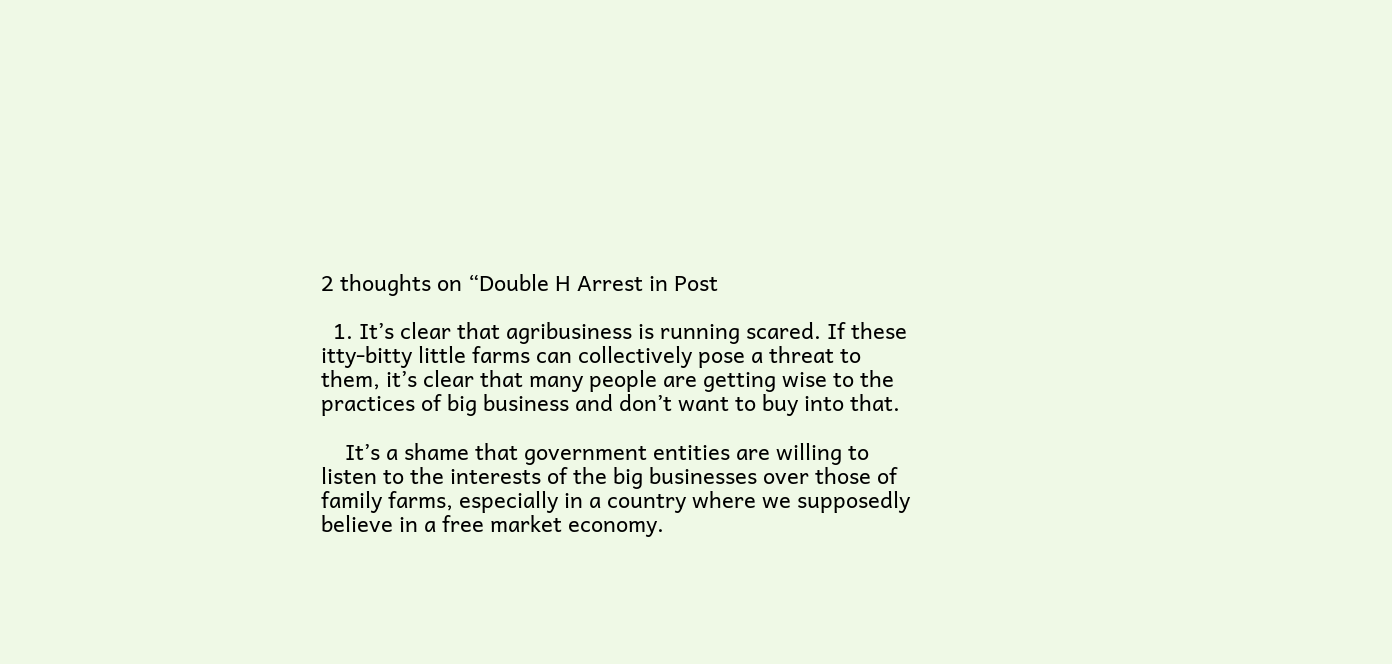2 thoughts on “Double H Arrest in Post

  1. It’s clear that agribusiness is running scared. If these itty-bitty little farms can collectively pose a threat to them, it’s clear that many people are getting wise to the practices of big business and don’t want to buy into that.

    It’s a shame that government entities are willing to listen to the interests of the big businesses over those of family farms, especially in a country where we supposedly believe in a free market economy.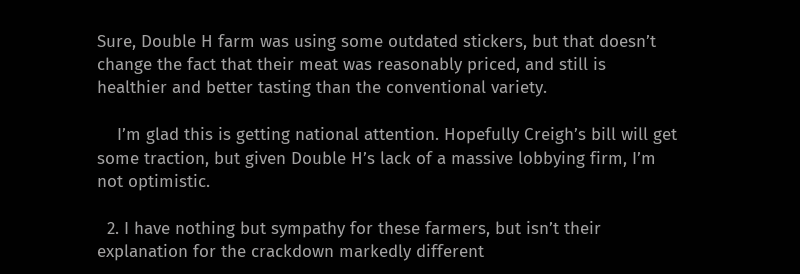Sure, Double H farm was using some outdated stickers, but that doesn’t change the fact that their meat was reasonably priced, and still is healthier and better tasting than the conventional variety.

    I’m glad this is getting national attention. Hopefully Creigh’s bill will get some traction, but given Double H’s lack of a massive lobbying firm, I’m not optimistic.

  2. I have nothing but sympathy for these farmers, but isn’t their explanation for the crackdown markedly different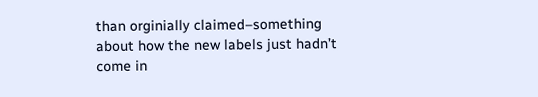than orginially claimed–something about how the new labels just hadn’t come in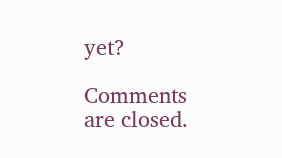yet?

Comments are closed.